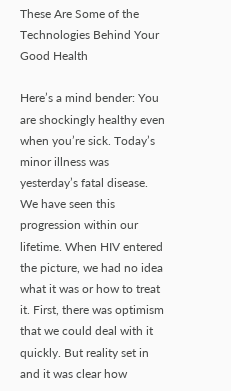These Are Some of the Technologies Behind Your Good Health

Here’s a mind bender: You are shockingly healthy even when you’re sick. Today’s minor illness was yesterday’s fatal disease. We have seen this progression within our lifetime. When HIV entered the picture, we had no idea what it was or how to treat it. First, there was optimism that we could deal with it quickly. But reality set in and it was clear how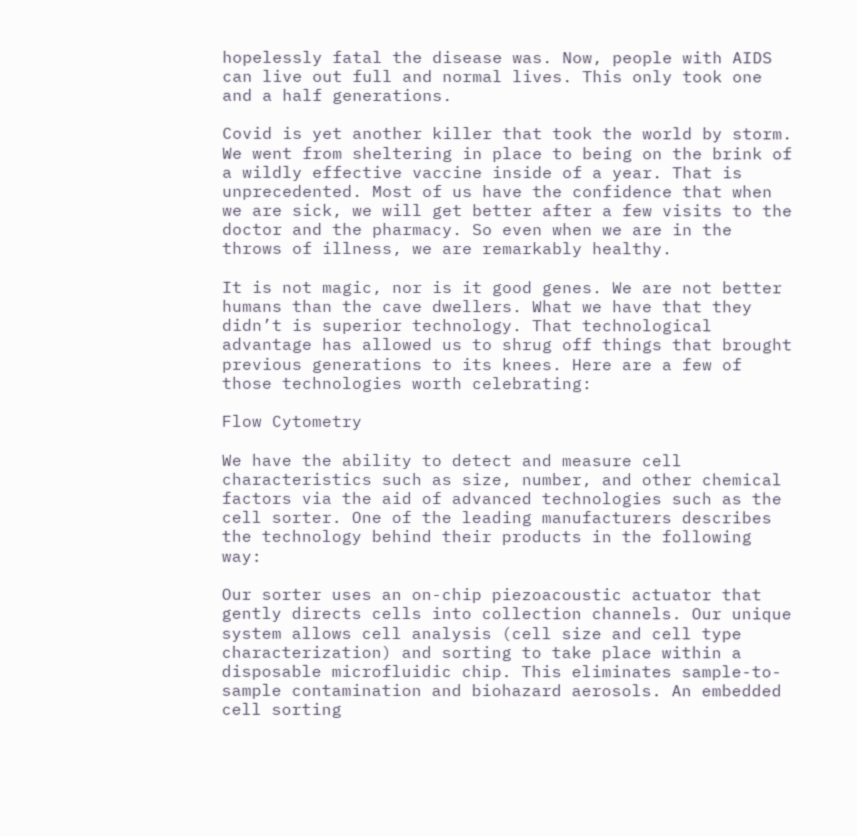hopelessly fatal the disease was. Now, people with AIDS can live out full and normal lives. This only took one and a half generations.

Covid is yet another killer that took the world by storm. We went from sheltering in place to being on the brink of a wildly effective vaccine inside of a year. That is unprecedented. Most of us have the confidence that when we are sick, we will get better after a few visits to the doctor and the pharmacy. So even when we are in the throws of illness, we are remarkably healthy.

It is not magic, nor is it good genes. We are not better humans than the cave dwellers. What we have that they didn’t is superior technology. That technological advantage has allowed us to shrug off things that brought previous generations to its knees. Here are a few of those technologies worth celebrating:

Flow Cytometry

We have the ability to detect and measure cell characteristics such as size, number, and other chemical factors via the aid of advanced technologies such as the cell sorter. One of the leading manufacturers describes the technology behind their products in the following way:

Our sorter uses an on-chip piezoacoustic actuator that gently directs cells into collection channels. Our unique system allows cell analysis (cell size and cell type characterization) and sorting to take place within a disposable microfluidic chip. This eliminates sample-to-sample contamination and biohazard aerosols. An embedded cell sorting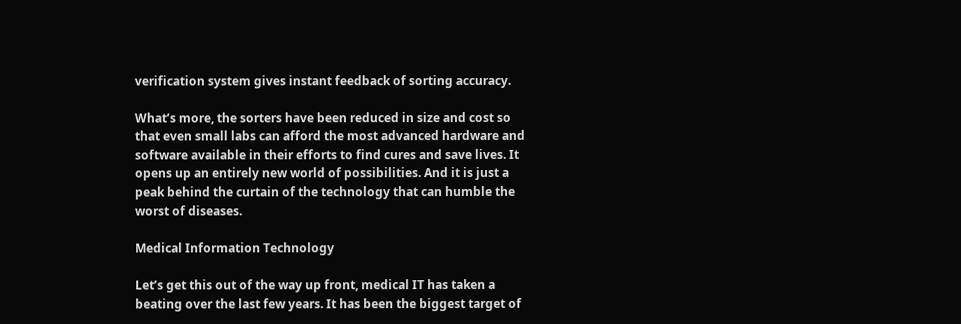verification system gives instant feedback of sorting accuracy.

What’s more, the sorters have been reduced in size and cost so that even small labs can afford the most advanced hardware and software available in their efforts to find cures and save lives. It opens up an entirely new world of possibilities. And it is just a peak behind the curtain of the technology that can humble the worst of diseases.

Medical Information Technology

Let’s get this out of the way up front, medical IT has taken a beating over the last few years. It has been the biggest target of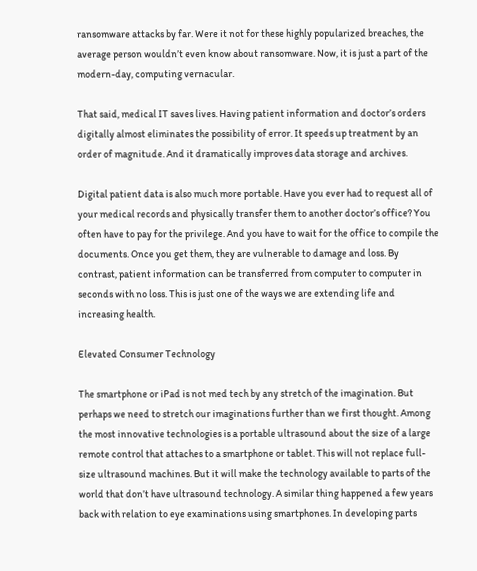ransomware attacks by far. Were it not for these highly popularized breaches, the average person wouldn’t even know about ransomware. Now, it is just a part of the modern-day, computing vernacular.

That said, medical IT saves lives. Having patient information and doctor’s orders digitally almost eliminates the possibility of error. It speeds up treatment by an order of magnitude. And it dramatically improves data storage and archives.

Digital patient data is also much more portable. Have you ever had to request all of your medical records and physically transfer them to another doctor’s office? You often have to pay for the privilege. And you have to wait for the office to compile the documents. Once you get them, they are vulnerable to damage and loss. By contrast, patient information can be transferred from computer to computer in seconds with no loss. This is just one of the ways we are extending life and increasing health.

Elevated Consumer Technology

The smartphone or iPad is not med tech by any stretch of the imagination. But perhaps we need to stretch our imaginations further than we first thought. Among the most innovative technologies is a portable ultrasound about the size of a large remote control that attaches to a smartphone or tablet. This will not replace full-size ultrasound machines. But it will make the technology available to parts of the world that don’t have ultrasound technology. A similar thing happened a few years back with relation to eye examinations using smartphones. In developing parts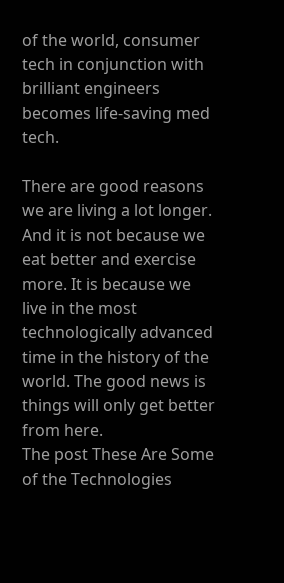of the world, consumer tech in conjunction with brilliant engineers becomes life-saving med tech.

There are good reasons we are living a lot longer. And it is not because we eat better and exercise more. It is because we live in the most technologically advanced time in the history of the world. The good news is things will only get better from here.
The post These Are Some of the Technologies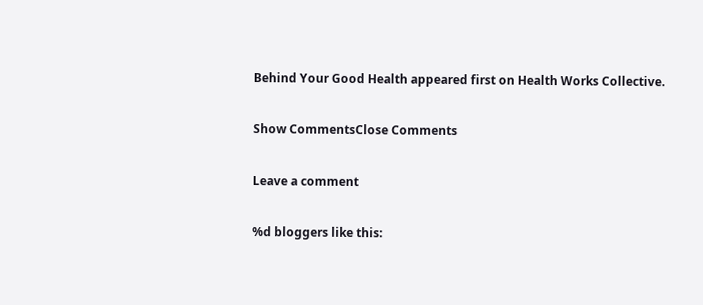Behind Your Good Health appeared first on Health Works Collective.

Show CommentsClose Comments

Leave a comment

%d bloggers like this: